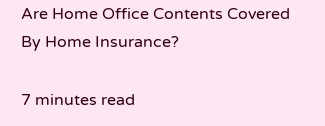Are Home Office Contents Covered By Home Insurance?

7 minutes read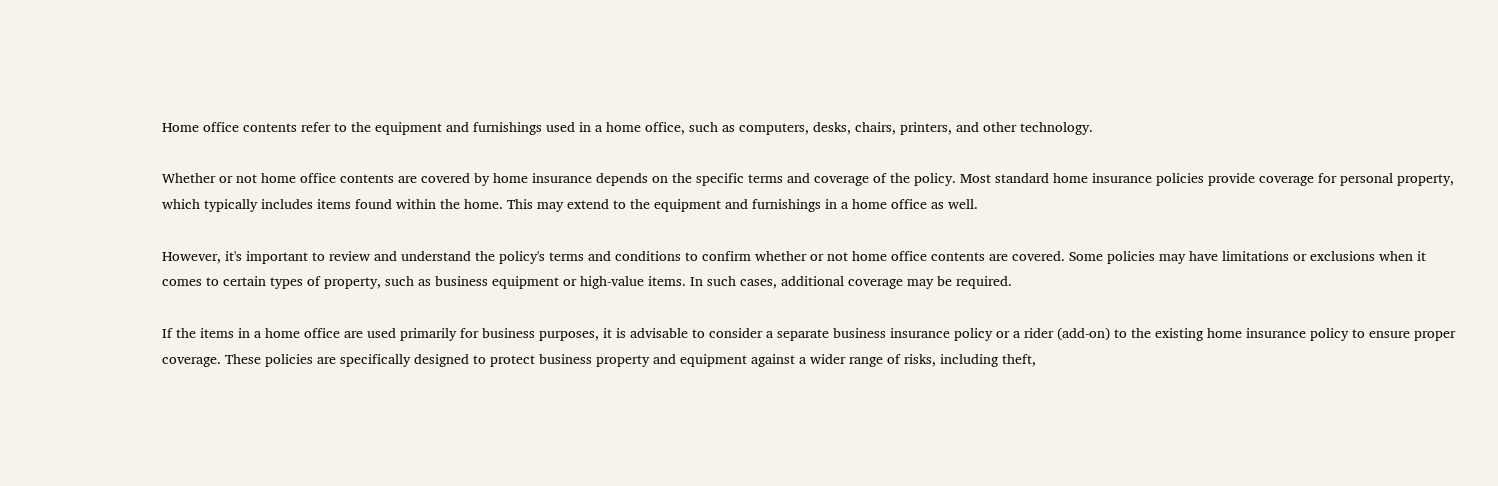Home office contents refer to the equipment and furnishings used in a home office, such as computers, desks, chairs, printers, and other technology.

Whether or not home office contents are covered by home insurance depends on the specific terms and coverage of the policy. Most standard home insurance policies provide coverage for personal property, which typically includes items found within the home. This may extend to the equipment and furnishings in a home office as well.

However, it's important to review and understand the policy's terms and conditions to confirm whether or not home office contents are covered. Some policies may have limitations or exclusions when it comes to certain types of property, such as business equipment or high-value items. In such cases, additional coverage may be required.

If the items in a home office are used primarily for business purposes, it is advisable to consider a separate business insurance policy or a rider (add-on) to the existing home insurance policy to ensure proper coverage. These policies are specifically designed to protect business property and equipment against a wider range of risks, including theft,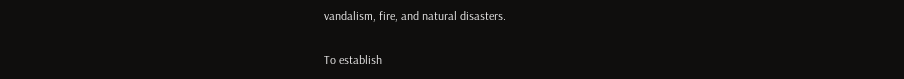vandalism, fire, and natural disasters.

To establish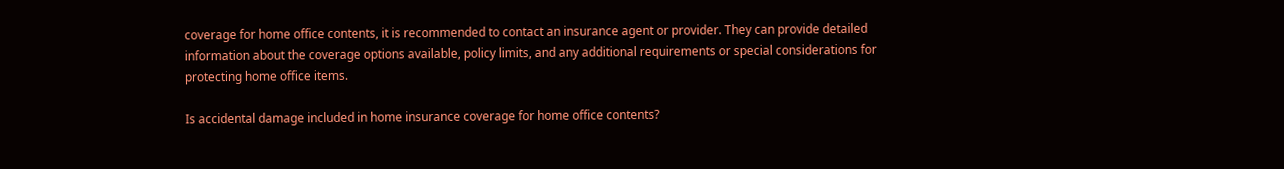coverage for home office contents, it is recommended to contact an insurance agent or provider. They can provide detailed information about the coverage options available, policy limits, and any additional requirements or special considerations for protecting home office items.

Is accidental damage included in home insurance coverage for home office contents?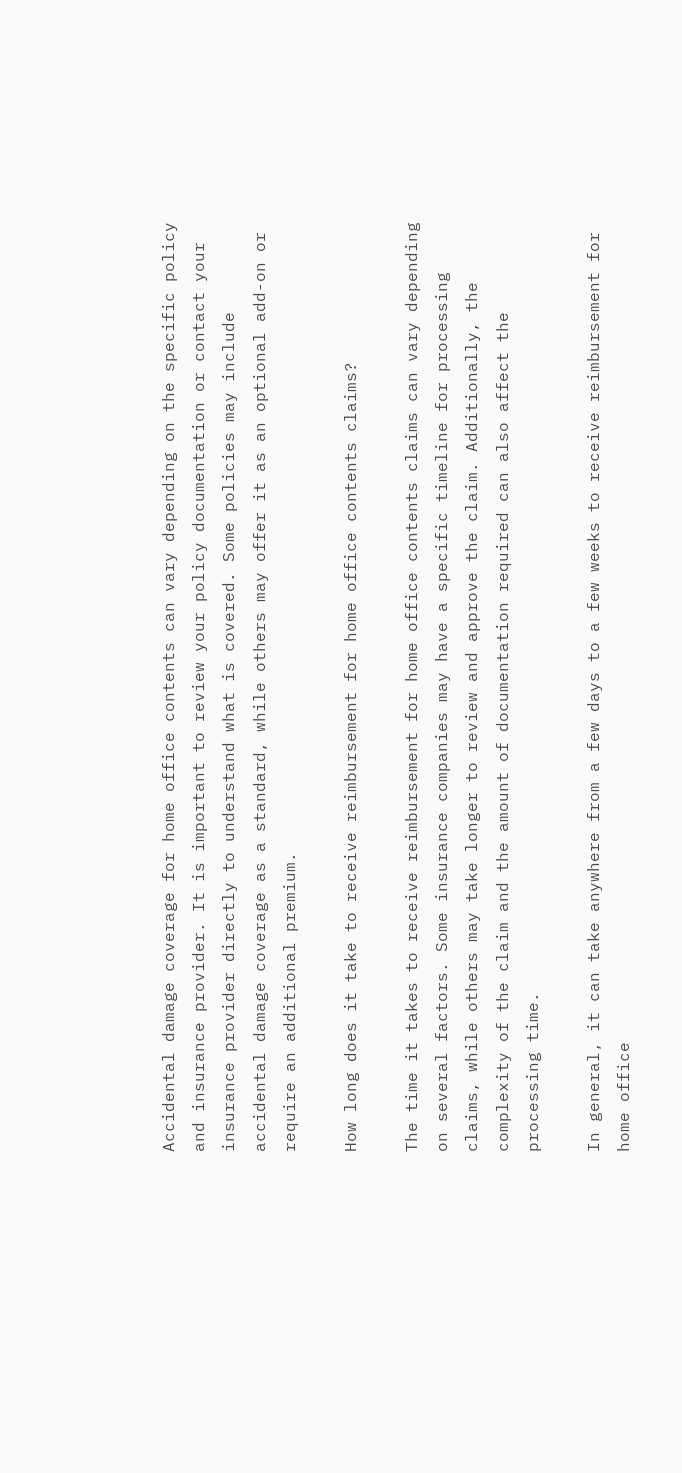Accidental damage coverage for home office contents can vary depending on the specific policy and insurance provider. It is important to review your policy documentation or contact your insurance provider directly to understand what is covered. Some policies may include accidental damage coverage as a standard, while others may offer it as an optional add-on or require an additional premium.

How long does it take to receive reimbursement for home office contents claims?

The time it takes to receive reimbursement for home office contents claims can vary depending on several factors. Some insurance companies may have a specific timeline for processing claims, while others may take longer to review and approve the claim. Additionally, the complexity of the claim and the amount of documentation required can also affect the processing time.

In general, it can take anywhere from a few days to a few weeks to receive reimbursement for home office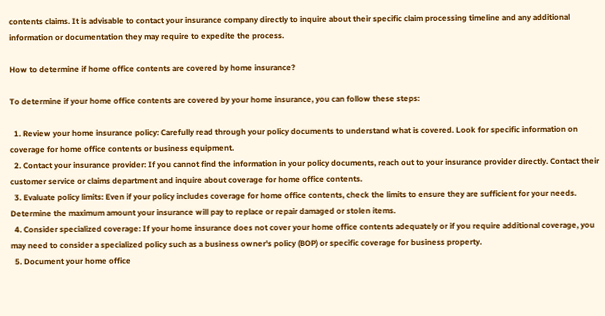contents claims. It is advisable to contact your insurance company directly to inquire about their specific claim processing timeline and any additional information or documentation they may require to expedite the process.

How to determine if home office contents are covered by home insurance?

To determine if your home office contents are covered by your home insurance, you can follow these steps:

  1. Review your home insurance policy: Carefully read through your policy documents to understand what is covered. Look for specific information on coverage for home office contents or business equipment.
  2. Contact your insurance provider: If you cannot find the information in your policy documents, reach out to your insurance provider directly. Contact their customer service or claims department and inquire about coverage for home office contents.
  3. Evaluate policy limits: Even if your policy includes coverage for home office contents, check the limits to ensure they are sufficient for your needs. Determine the maximum amount your insurance will pay to replace or repair damaged or stolen items.
  4. Consider specialized coverage: If your home insurance does not cover your home office contents adequately or if you require additional coverage, you may need to consider a specialized policy such as a business owner's policy (BOP) or specific coverage for business property.
  5. Document your home office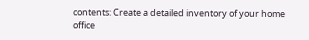contents: Create a detailed inventory of your home office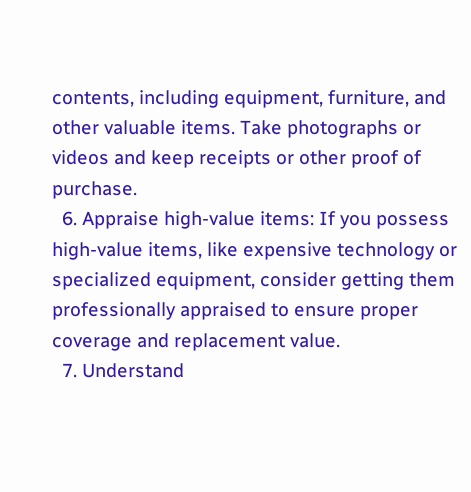contents, including equipment, furniture, and other valuable items. Take photographs or videos and keep receipts or other proof of purchase.
  6. Appraise high-value items: If you possess high-value items, like expensive technology or specialized equipment, consider getting them professionally appraised to ensure proper coverage and replacement value.
  7. Understand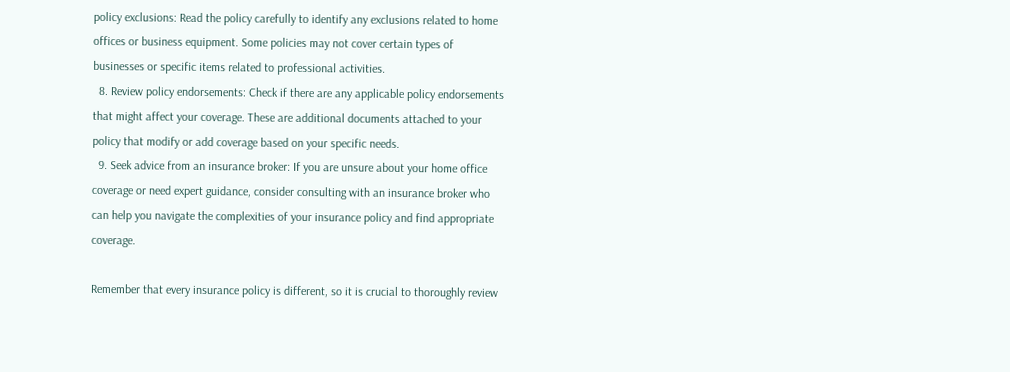policy exclusions: Read the policy carefully to identify any exclusions related to home offices or business equipment. Some policies may not cover certain types of businesses or specific items related to professional activities.
  8. Review policy endorsements: Check if there are any applicable policy endorsements that might affect your coverage. These are additional documents attached to your policy that modify or add coverage based on your specific needs.
  9. Seek advice from an insurance broker: If you are unsure about your home office coverage or need expert guidance, consider consulting with an insurance broker who can help you navigate the complexities of your insurance policy and find appropriate coverage.

Remember that every insurance policy is different, so it is crucial to thoroughly review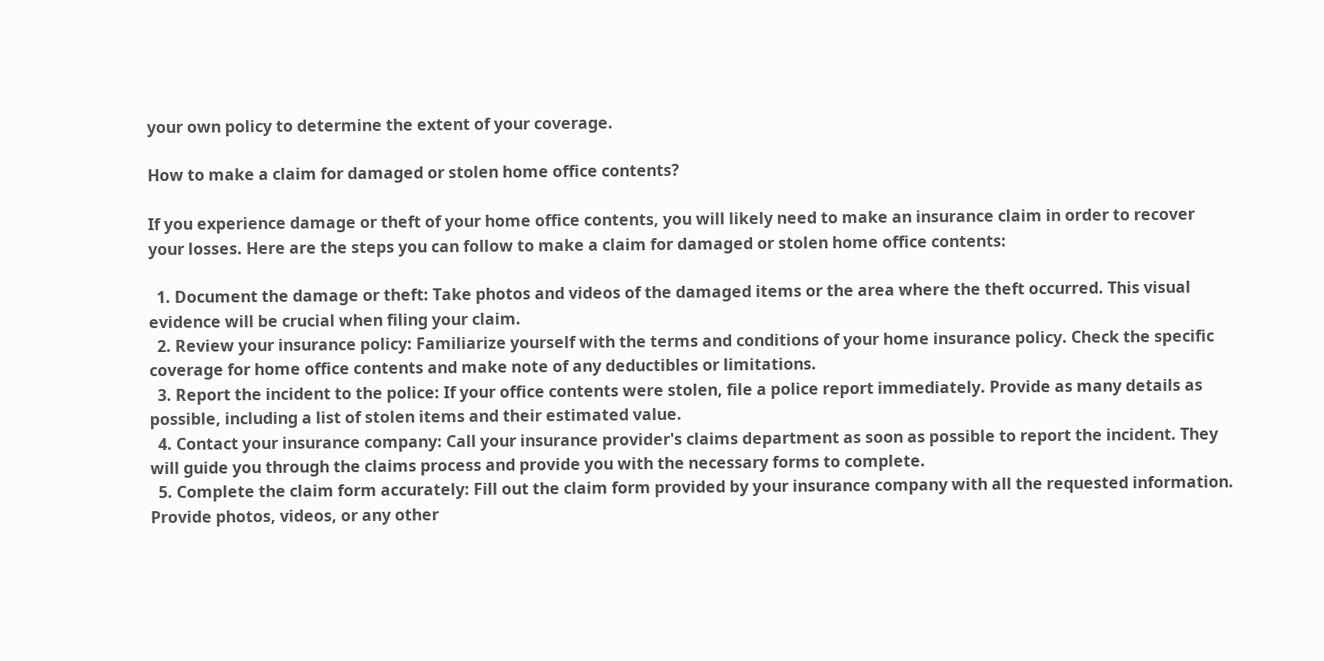your own policy to determine the extent of your coverage.

How to make a claim for damaged or stolen home office contents?

If you experience damage or theft of your home office contents, you will likely need to make an insurance claim in order to recover your losses. Here are the steps you can follow to make a claim for damaged or stolen home office contents:

  1. Document the damage or theft: Take photos and videos of the damaged items or the area where the theft occurred. This visual evidence will be crucial when filing your claim.
  2. Review your insurance policy: Familiarize yourself with the terms and conditions of your home insurance policy. Check the specific coverage for home office contents and make note of any deductibles or limitations.
  3. Report the incident to the police: If your office contents were stolen, file a police report immediately. Provide as many details as possible, including a list of stolen items and their estimated value.
  4. Contact your insurance company: Call your insurance provider's claims department as soon as possible to report the incident. They will guide you through the claims process and provide you with the necessary forms to complete.
  5. Complete the claim form accurately: Fill out the claim form provided by your insurance company with all the requested information. Provide photos, videos, or any other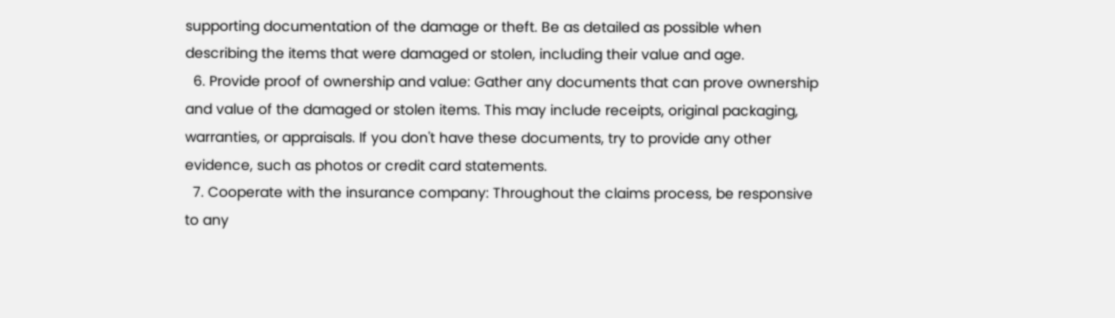supporting documentation of the damage or theft. Be as detailed as possible when describing the items that were damaged or stolen, including their value and age.
  6. Provide proof of ownership and value: Gather any documents that can prove ownership and value of the damaged or stolen items. This may include receipts, original packaging, warranties, or appraisals. If you don't have these documents, try to provide any other evidence, such as photos or credit card statements.
  7. Cooperate with the insurance company: Throughout the claims process, be responsive to any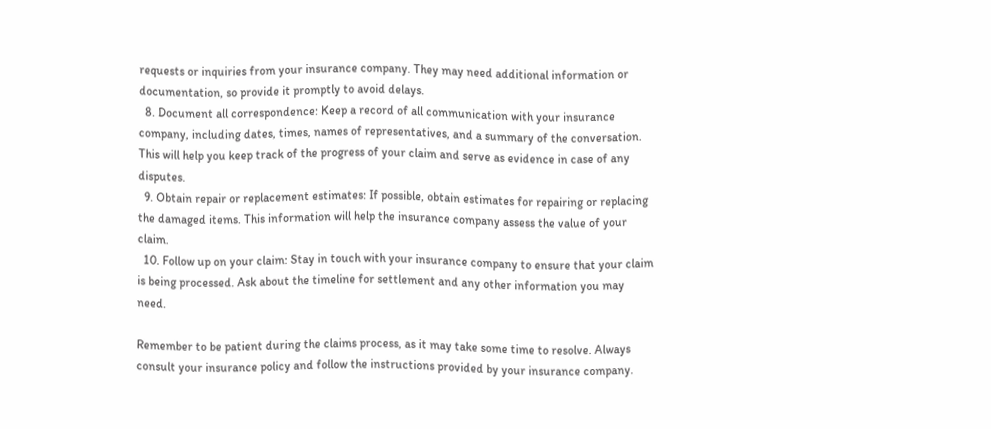requests or inquiries from your insurance company. They may need additional information or documentation, so provide it promptly to avoid delays.
  8. Document all correspondence: Keep a record of all communication with your insurance company, including dates, times, names of representatives, and a summary of the conversation. This will help you keep track of the progress of your claim and serve as evidence in case of any disputes.
  9. Obtain repair or replacement estimates: If possible, obtain estimates for repairing or replacing the damaged items. This information will help the insurance company assess the value of your claim.
  10. Follow up on your claim: Stay in touch with your insurance company to ensure that your claim is being processed. Ask about the timeline for settlement and any other information you may need.

Remember to be patient during the claims process, as it may take some time to resolve. Always consult your insurance policy and follow the instructions provided by your insurance company.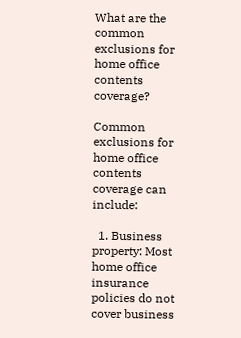What are the common exclusions for home office contents coverage?

Common exclusions for home office contents coverage can include:

  1. Business property: Most home office insurance policies do not cover business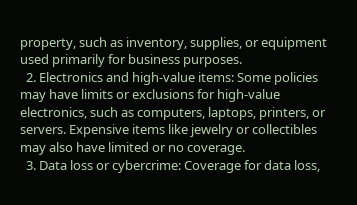property, such as inventory, supplies, or equipment used primarily for business purposes.
  2. Electronics and high-value items: Some policies may have limits or exclusions for high-value electronics, such as computers, laptops, printers, or servers. Expensive items like jewelry or collectibles may also have limited or no coverage.
  3. Data loss or cybercrime: Coverage for data loss,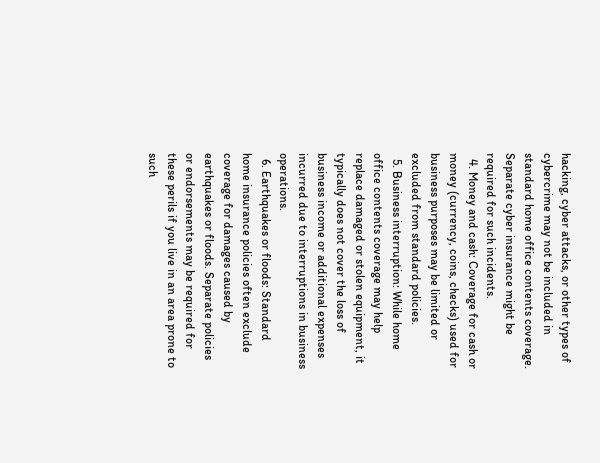hacking, cyber attacks, or other types of cybercrime may not be included in standard home office contents coverage. Separate cyber insurance might be required for such incidents.
  4. Money and cash: Coverage for cash or money (currency, coins, checks) used for business purposes may be limited or excluded from standard policies.
  5. Business interruption: While home office contents coverage may help replace damaged or stolen equipment, it typically does not cover the loss of business income or additional expenses incurred due to interruptions in business operations.
  6. Earthquakes or floods: Standard home insurance policies often exclude coverage for damages caused by earthquakes or floods. Separate policies or endorsements may be required for these perils if you live in an area prone to such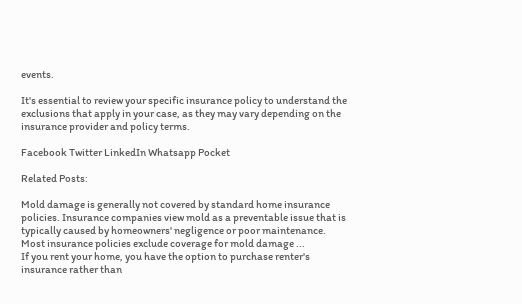events.

It's essential to review your specific insurance policy to understand the exclusions that apply in your case, as they may vary depending on the insurance provider and policy terms.

Facebook Twitter LinkedIn Whatsapp Pocket

Related Posts:

Mold damage is generally not covered by standard home insurance policies. Insurance companies view mold as a preventable issue that is typically caused by homeowners' negligence or poor maintenance. Most insurance policies exclude coverage for mold damage ...
If you rent your home, you have the option to purchase renter's insurance rather than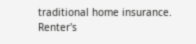traditional home insurance. Renter's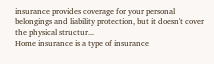insurance provides coverage for your personal belongings and liability protection, but it doesn't cover the physical structur...
Home insurance is a type of insurance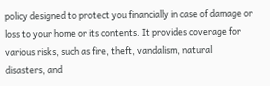policy designed to protect you financially in case of damage or loss to your home or its contents. It provides coverage for various risks, such as fire, theft, vandalism, natural disasters, and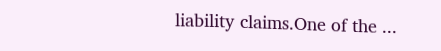liability claims.One of the ...